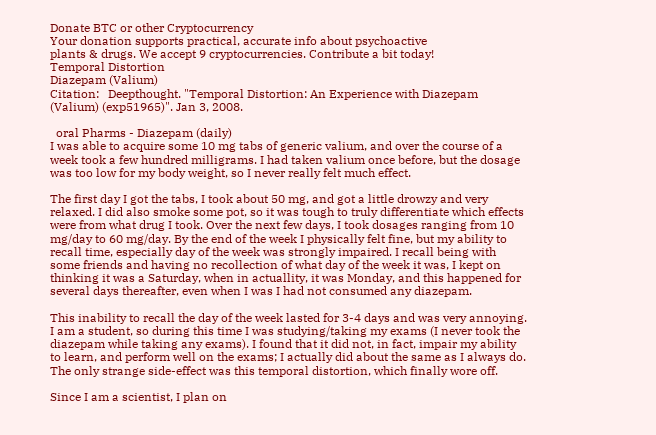Donate BTC or other Cryptocurrency
Your donation supports practical, accurate info about psychoactive
plants & drugs. We accept 9 cryptocurrencies. Contribute a bit today!
Temporal Distortion
Diazepam (Valium)
Citation:   Deepthought. "Temporal Distortion: An Experience with Diazepam (Valium) (exp51965)". Jan 3, 2008.

  oral Pharms - Diazepam (daily)
I was able to acquire some 10 mg tabs of generic valium, and over the course of a week took a few hundred milligrams. I had taken valium once before, but the dosage was too low for my body weight, so I never really felt much effect.

The first day I got the tabs, I took about 50 mg, and got a little drowzy and very relaxed. I did also smoke some pot, so it was tough to truly differentiate which effects were from what drug I took. Over the next few days, I took dosages ranging from 10 mg/day to 60 mg/day. By the end of the week I physically felt fine, but my ability to recall time, especially day of the week was strongly impaired. I recall being with some friends and having no recollection of what day of the week it was, I kept on thinking it was a Saturday, when in actuallity, it was Monday, and this happened for several days thereafter, even when I was I had not consumed any diazepam.

This inability to recall the day of the week lasted for 3-4 days and was very annoying. I am a student, so during this time I was studying/taking my exams (I never took the diazepam while taking any exams). I found that it did not, in fact, impair my ability to learn, and perform well on the exams; I actually did about the same as I always do. The only strange side-effect was this temporal distortion, which finally wore off.

Since I am a scientist, I plan on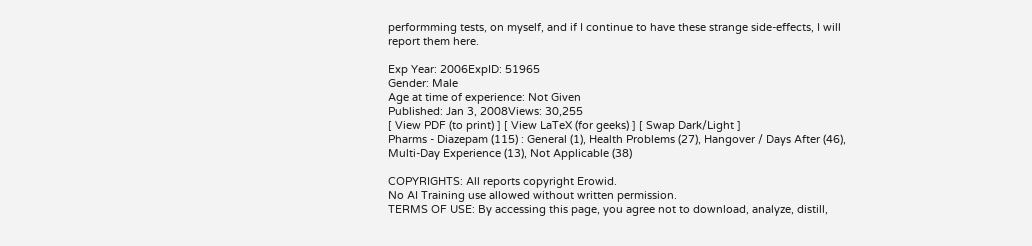performming tests, on myself, and if I continue to have these strange side-effects, I will report them here.

Exp Year: 2006ExpID: 51965
Gender: Male
Age at time of experience: Not Given
Published: Jan 3, 2008Views: 30,255
[ View PDF (to print) ] [ View LaTeX (for geeks) ] [ Swap Dark/Light ]
Pharms - Diazepam (115) : General (1), Health Problems (27), Hangover / Days After (46), Multi-Day Experience (13), Not Applicable (38)

COPYRIGHTS: All reports copyright Erowid.
No AI Training use allowed without written permission.
TERMS OF USE: By accessing this page, you agree not to download, analyze, distill,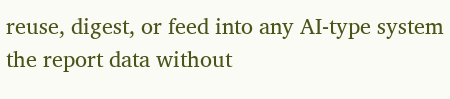reuse, digest, or feed into any AI-type system the report data without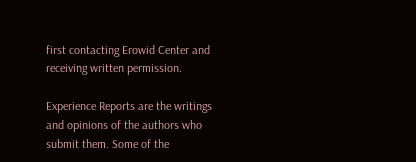first contacting Erowid Center and receiving written permission.

Experience Reports are the writings and opinions of the authors who submit them. Some of the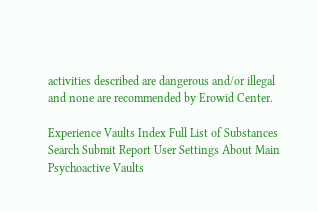activities described are dangerous and/or illegal and none are recommended by Erowid Center.

Experience Vaults Index Full List of Substances Search Submit Report User Settings About Main Psychoactive Vaults